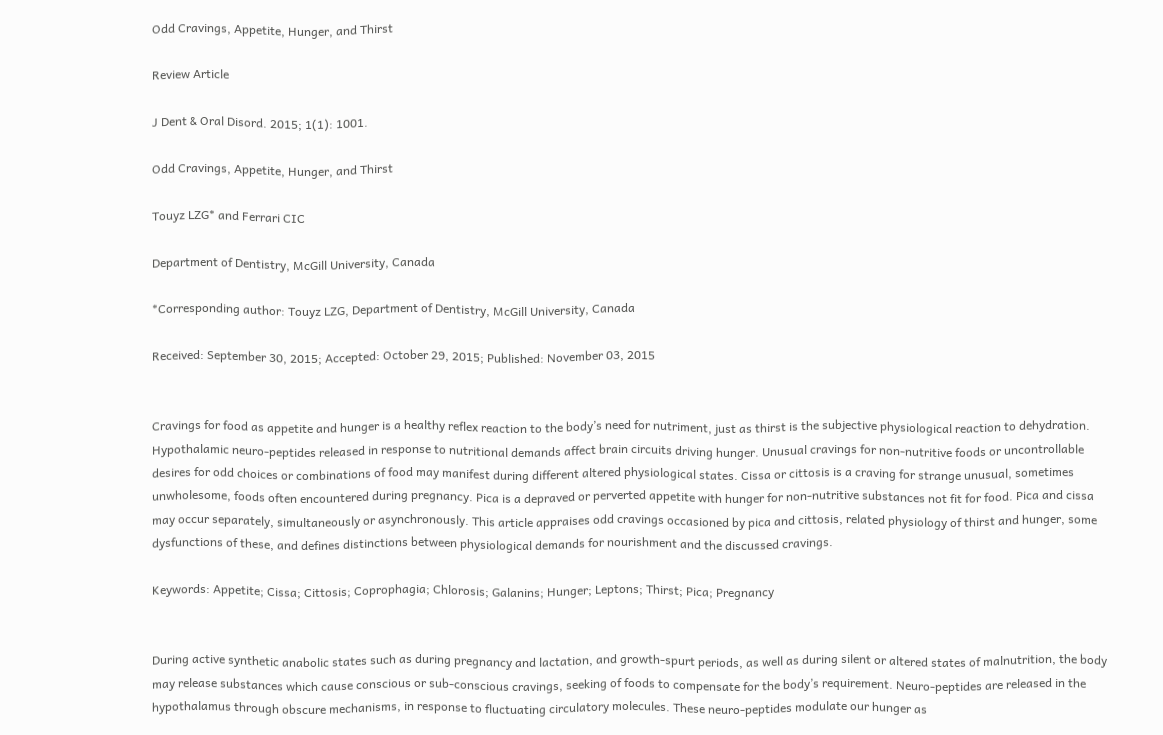Odd Cravings, Appetite, Hunger, and Thirst

Review Article

J Dent & Oral Disord. 2015; 1(1): 1001.

Odd Cravings, Appetite, Hunger, and Thirst

Touyz LZG* and Ferrari CIC

Department of Dentistry, McGill University, Canada

*Corresponding author: Touyz LZG, Department of Dentistry, McGill University, Canada

Received: September 30, 2015; Accepted: October 29, 2015; Published: November 03, 2015


Cravings for food as appetite and hunger is a healthy reflex reaction to the body’s need for nutriment, just as thirst is the subjective physiological reaction to dehydration. Hypothalamic neuro-peptides released in response to nutritional demands affect brain circuits driving hunger. Unusual cravings for non-nutritive foods or uncontrollable desires for odd choices or combinations of food may manifest during different altered physiological states. Cissa or cittosis is a craving for strange unusual, sometimes unwholesome, foods often encountered during pregnancy. Pica is a depraved or perverted appetite with hunger for non-nutritive substances not fit for food. Pica and cissa may occur separately, simultaneously or asynchronously. This article appraises odd cravings occasioned by pica and cittosis, related physiology of thirst and hunger, some dysfunctions of these, and defines distinctions between physiological demands for nourishment and the discussed cravings.

Keywords: Appetite; Cissa; Cittosis; Coprophagia; Chlorosis; Galanins; Hunger; Leptons; Thirst; Pica; Pregnancy


During active synthetic anabolic states such as during pregnancy and lactation, and growth-spurt periods, as well as during silent or altered states of malnutrition, the body may release substances which cause conscious or sub-conscious cravings, seeking of foods to compensate for the body’s requirement. Neuro-peptides are released in the hypothalamus through obscure mechanisms, in response to fluctuating circulatory molecules. These neuro-peptides modulate our hunger as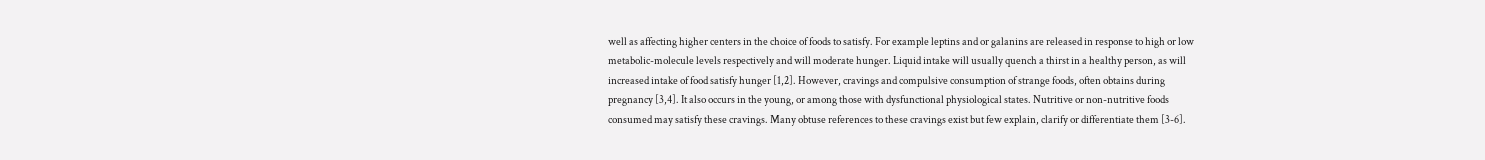well as affecting higher centers in the choice of foods to satisfy. For example leptins and or galanins are released in response to high or low metabolic-molecule levels respectively and will moderate hunger. Liquid intake will usually quench a thirst in a healthy person, as will increased intake of food satisfy hunger [1,2]. However, cravings and compulsive consumption of strange foods, often obtains during pregnancy [3,4]. It also occurs in the young, or among those with dysfunctional physiological states. Nutritive or non-nutritive foods consumed may satisfy these cravings. Many obtuse references to these cravings exist but few explain, clarify or differentiate them [3-6].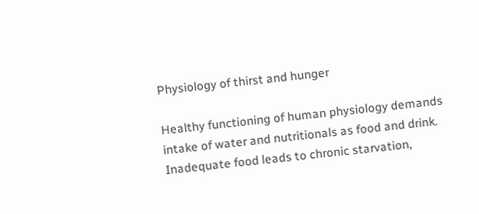Physiology of thirst and hunger

Healthy functioning of human physiology demands intake of water and nutritionals as food and drink. Inadequate food leads to chronic starvation,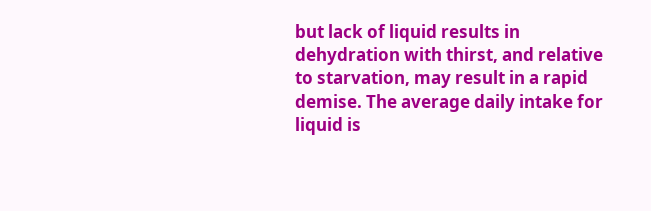but lack of liquid results in dehydration with thirst, and relative to starvation, may result in a rapid demise. The average daily intake for liquid is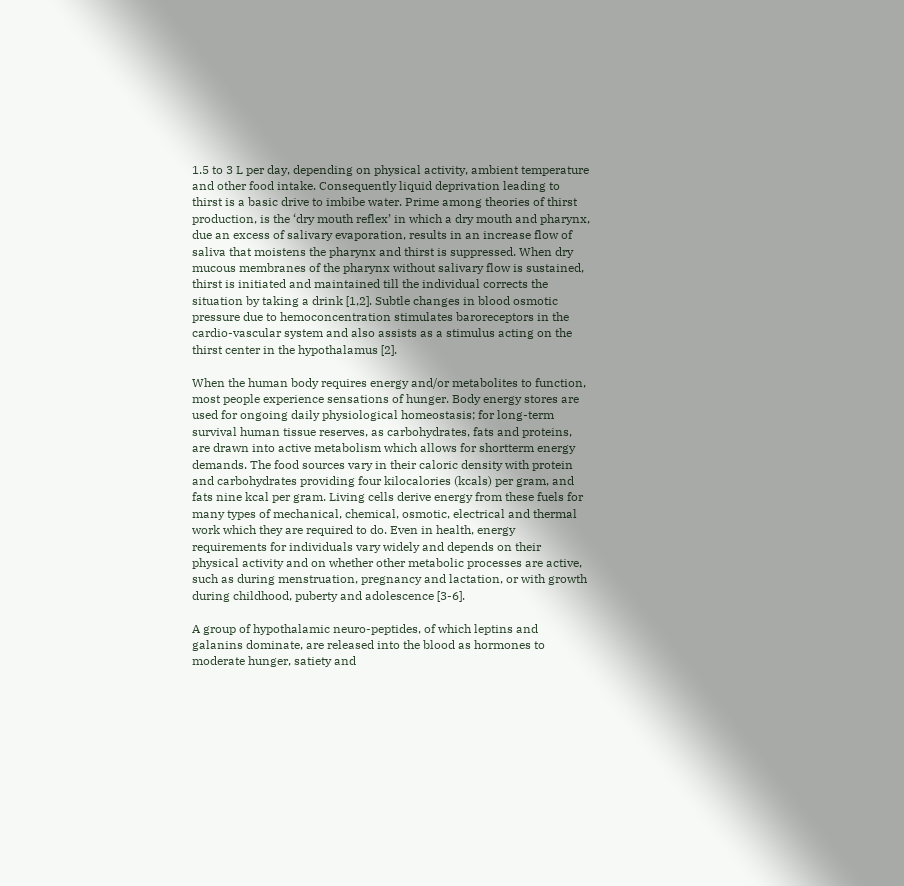1.5 to 3 L per day, depending on physical activity, ambient temperature and other food intake. Consequently liquid deprivation leading to thirst is a basic drive to imbibe water. Prime among theories of thirst production, is the ‘dry mouth reflex’ in which a dry mouth and pharynx, due an excess of salivary evaporation, results in an increase flow of saliva that moistens the pharynx and thirst is suppressed. When dry mucous membranes of the pharynx without salivary flow is sustained, thirst is initiated and maintained till the individual corrects the situation by taking a drink [1,2]. Subtle changes in blood osmotic pressure due to hemoconcentration stimulates baroreceptors in the cardio-vascular system and also assists as a stimulus acting on the thirst center in the hypothalamus [2].

When the human body requires energy and/or metabolites to function, most people experience sensations of hunger. Body energy stores are used for ongoing daily physiological homeostasis; for long-term survival human tissue reserves, as carbohydrates, fats and proteins, are drawn into active metabolism which allows for shortterm energy demands. The food sources vary in their caloric density with protein and carbohydrates providing four kilocalories (kcals) per gram, and fats nine kcal per gram. Living cells derive energy from these fuels for many types of mechanical, chemical, osmotic, electrical and thermal work which they are required to do. Even in health, energy requirements for individuals vary widely and depends on their physical activity and on whether other metabolic processes are active, such as during menstruation, pregnancy and lactation, or with growth during childhood, puberty and adolescence [3-6].

A group of hypothalamic neuro-peptides, of which leptins and galanins dominate, are released into the blood as hormones to moderate hunger, satiety and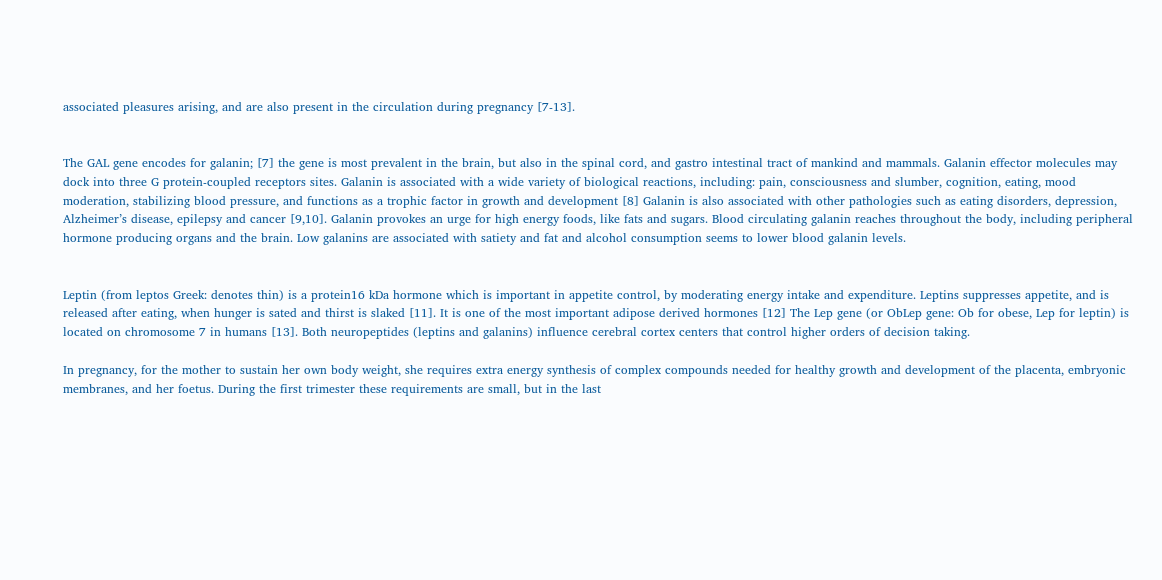associated pleasures arising, and are also present in the circulation during pregnancy [7-13].


The GAL gene encodes for galanin; [7] the gene is most prevalent in the brain, but also in the spinal cord, and gastro intestinal tract of mankind and mammals. Galanin effector molecules may dock into three G protein-coupled receptors sites. Galanin is associated with a wide variety of biological reactions, including: pain, consciousness and slumber, cognition, eating, mood moderation, stabilizing blood pressure, and functions as a trophic factor in growth and development [8] Galanin is also associated with other pathologies such as eating disorders, depression, Alzheimer’s disease, epilepsy and cancer [9,10]. Galanin provokes an urge for high energy foods, like fats and sugars. Blood circulating galanin reaches throughout the body, including peripheral hormone producing organs and the brain. Low galanins are associated with satiety and fat and alcohol consumption seems to lower blood galanin levels.


Leptin (from leptos Greek: denotes thin) is a protein16 kDa hormone which is important in appetite control, by moderating energy intake and expenditure. Leptins suppresses appetite, and is released after eating, when hunger is sated and thirst is slaked [11]. It is one of the most important adipose derived hormones [12] The Lep gene (or ObLep gene: Ob for obese, Lep for leptin) is located on chromosome 7 in humans [13]. Both neuropeptides (leptins and galanins) influence cerebral cortex centers that control higher orders of decision taking.

In pregnancy, for the mother to sustain her own body weight, she requires extra energy synthesis of complex compounds needed for healthy growth and development of the placenta, embryonic membranes, and her foetus. During the first trimester these requirements are small, but in the last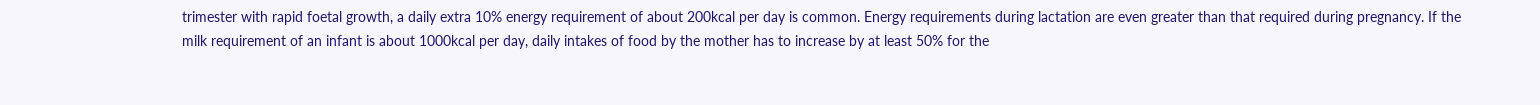trimester with rapid foetal growth, a daily extra 10% energy requirement of about 200kcal per day is common. Energy requirements during lactation are even greater than that required during pregnancy. If the milk requirement of an infant is about 1000kcal per day, daily intakes of food by the mother has to increase by at least 50% for the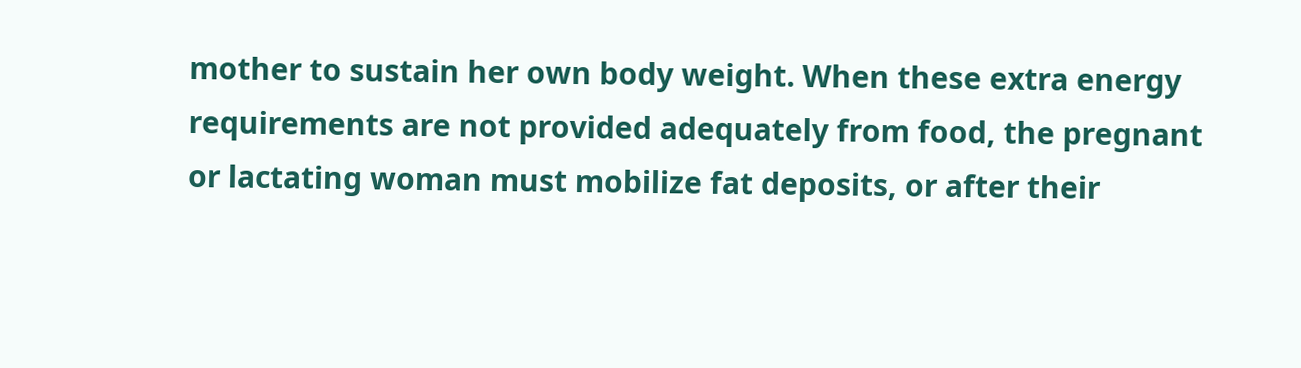mother to sustain her own body weight. When these extra energy requirements are not provided adequately from food, the pregnant or lactating woman must mobilize fat deposits, or after their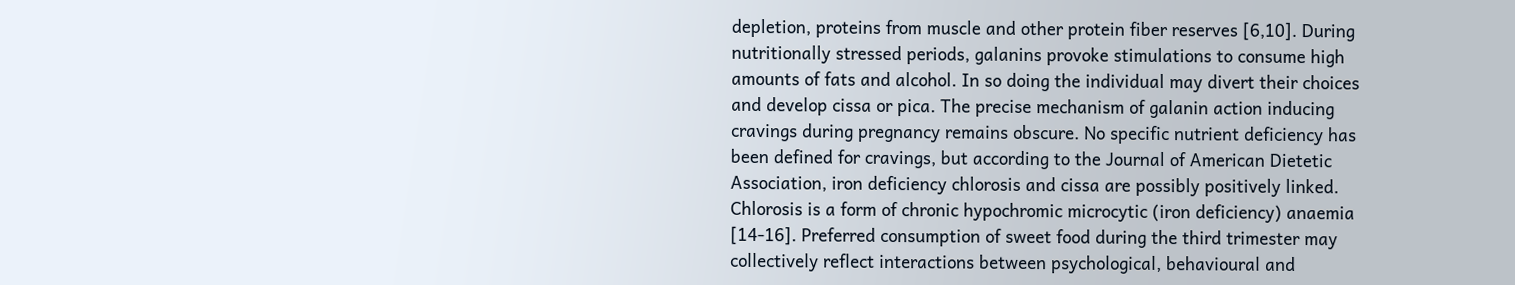depletion, proteins from muscle and other protein fiber reserves [6,10]. During nutritionally stressed periods, galanins provoke stimulations to consume high amounts of fats and alcohol. In so doing the individual may divert their choices and develop cissa or pica. The precise mechanism of galanin action inducing cravings during pregnancy remains obscure. No specific nutrient deficiency has been defined for cravings, but according to the Journal of American Dietetic Association, iron deficiency chlorosis and cissa are possibly positively linked. Chlorosis is a form of chronic hypochromic microcytic (iron deficiency) anaemia [14-16]. Preferred consumption of sweet food during the third trimester may collectively reflect interactions between psychological, behavioural and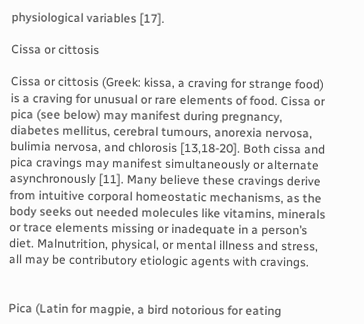physiological variables [17].

Cissa or cittosis

Cissa or cittosis (Greek: kissa, a craving for strange food) is a craving for unusual or rare elements of food. Cissa or pica (see below) may manifest during pregnancy, diabetes mellitus, cerebral tumours, anorexia nervosa, bulimia nervosa, and chlorosis [13,18-20]. Both cissa and pica cravings may manifest simultaneously or alternate asynchronously [11]. Many believe these cravings derive from intuitive corporal homeostatic mechanisms, as the body seeks out needed molecules like vitamins, minerals or trace elements missing or inadequate in a person’s diet. Malnutrition, physical, or mental illness and stress, all may be contributory etiologic agents with cravings.


Pica (Latin for magpie, a bird notorious for eating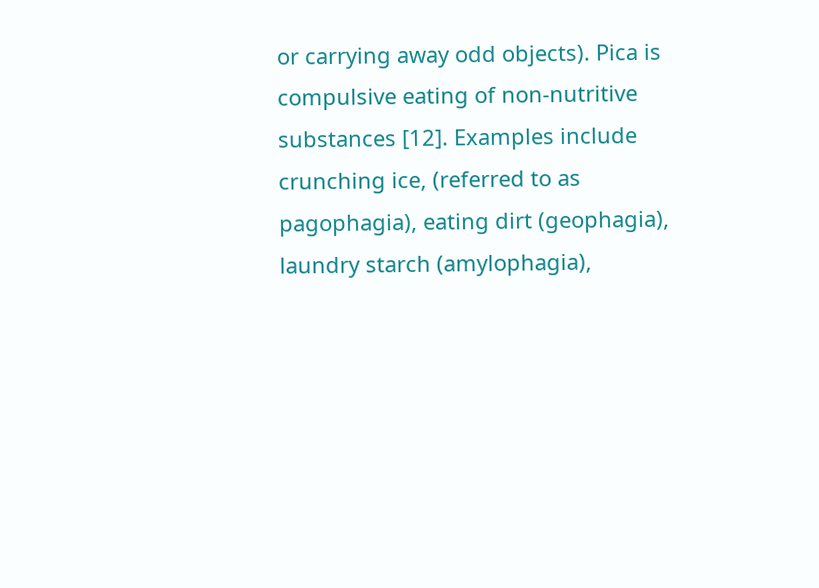or carrying away odd objects). Pica is compulsive eating of non-nutritive substances [12]. Examples include crunching ice, (referred to as pagophagia), eating dirt (geophagia), laundry starch (amylophagia),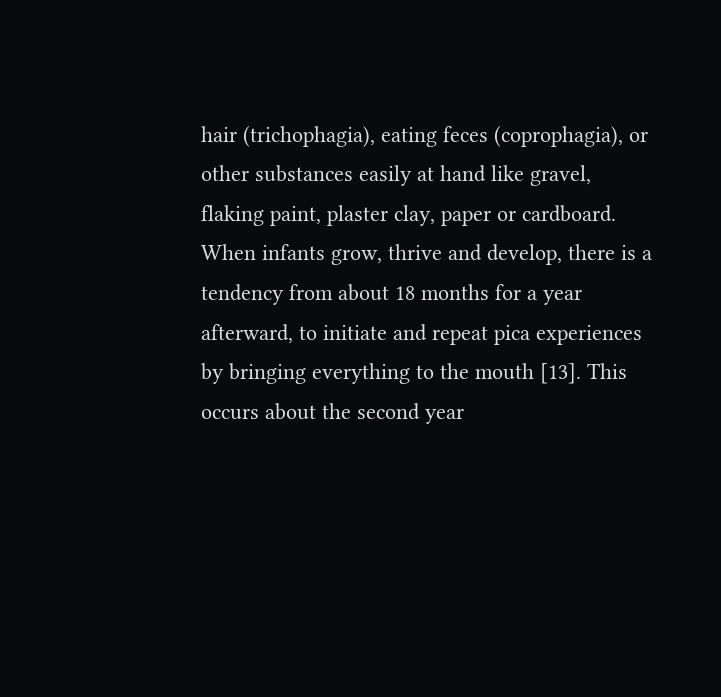hair (trichophagia), eating feces (coprophagia), or other substances easily at hand like gravel, flaking paint, plaster clay, paper or cardboard. When infants grow, thrive and develop, there is a tendency from about 18 months for a year afterward, to initiate and repeat pica experiences by bringing everything to the mouth [13]. This occurs about the second year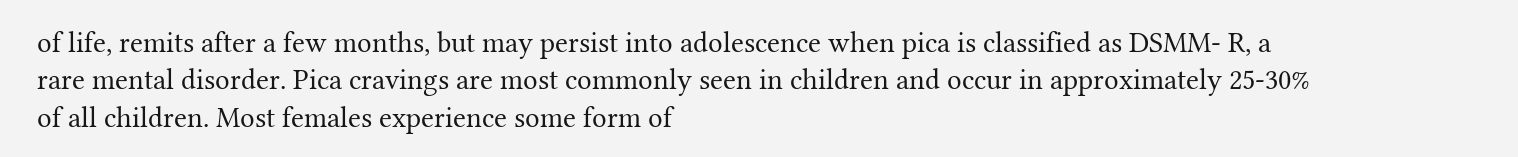of life, remits after a few months, but may persist into adolescence when pica is classified as DSMM- R, a rare mental disorder. Pica cravings are most commonly seen in children and occur in approximately 25-30% of all children. Most females experience some form of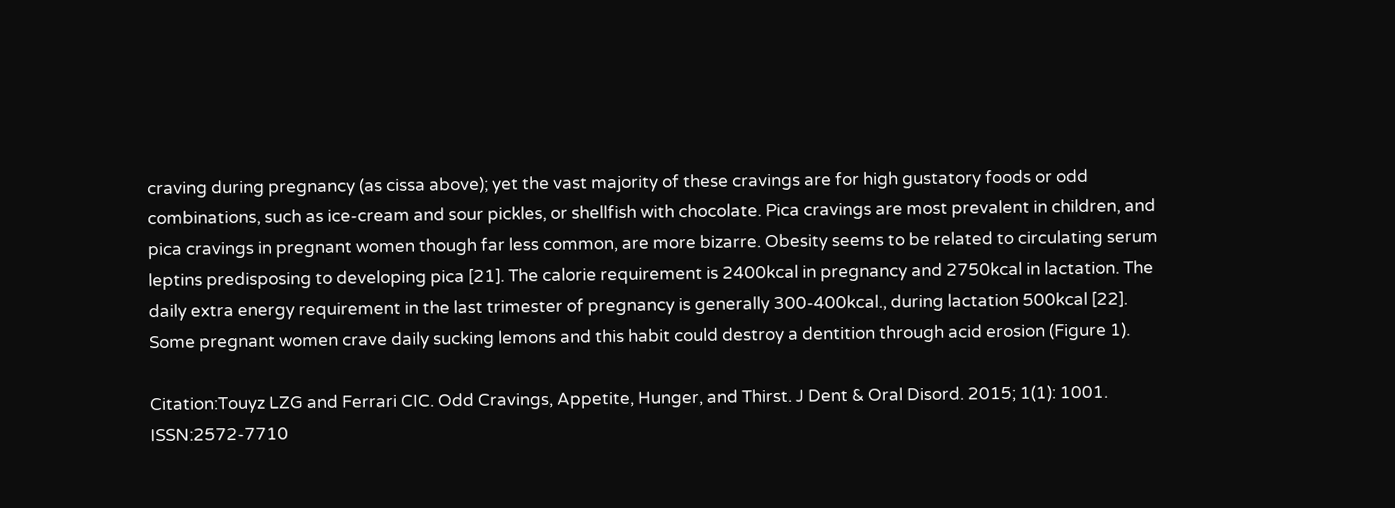craving during pregnancy (as cissa above); yet the vast majority of these cravings are for high gustatory foods or odd combinations, such as ice-cream and sour pickles, or shellfish with chocolate. Pica cravings are most prevalent in children, and pica cravings in pregnant women though far less common, are more bizarre. Obesity seems to be related to circulating serum leptins predisposing to developing pica [21]. The calorie requirement is 2400kcal in pregnancy and 2750kcal in lactation. The daily extra energy requirement in the last trimester of pregnancy is generally 300-400kcal., during lactation 500kcal [22]. Some pregnant women crave daily sucking lemons and this habit could destroy a dentition through acid erosion (Figure 1).

Citation:Touyz LZG and Ferrari CIC. Odd Cravings, Appetite, Hunger, and Thirst. J Dent & Oral Disord. 2015; 1(1): 1001. ISSN:2572-7710